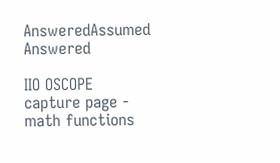AnsweredAssumed Answered

IIO OSCOPE capture page - math functions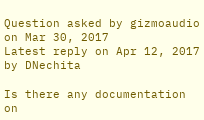Question asked by gizmoaudio on Mar 30, 2017
Latest reply on Apr 12, 2017 by DNechita

Is there any documentation on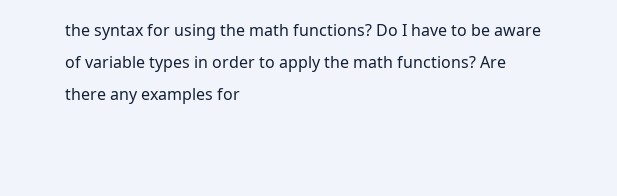the syntax for using the math functions? Do I have to be aware of variable types in order to apply the math functions? Are there any examples for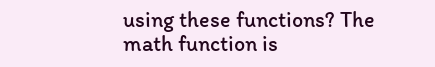using these functions? The math function is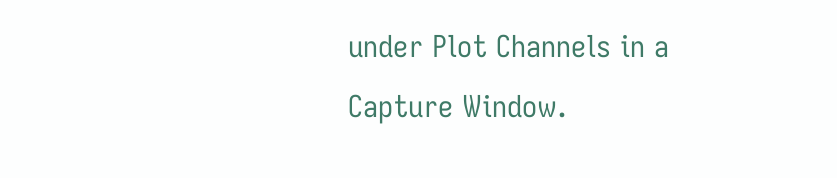under Plot Channels in a Capture Window.